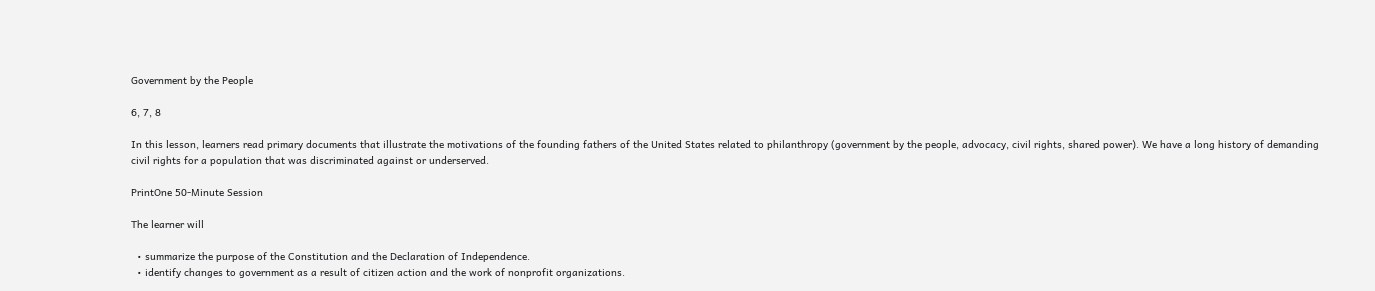Government by the People

6, 7, 8

In this lesson, learners read primary documents that illustrate the motivations of the founding fathers of the United States related to philanthropy (government by the people, advocacy, civil rights, shared power). We have a long history of demanding civil rights for a population that was discriminated against or underserved.

PrintOne 50-Minute Session

The learner will

  • summarize the purpose of the Constitution and the Declaration of Independence.
  • identify changes to government as a result of citizen action and the work of nonprofit organizations.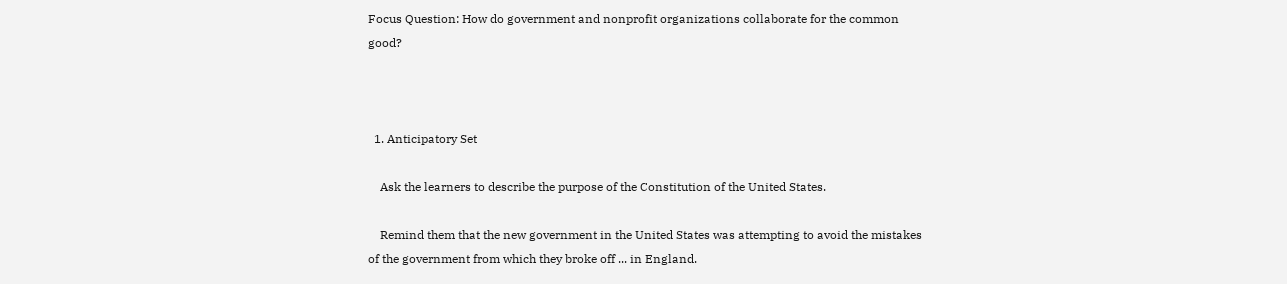Focus Question: How do government and nonprofit organizations collaborate for the common good?



  1. Anticipatory Set

    Ask the learners to describe the purpose of the Constitution of the United States.

    Remind them that the new government in the United States was attempting to avoid the mistakes of the government from which they broke off ... in England.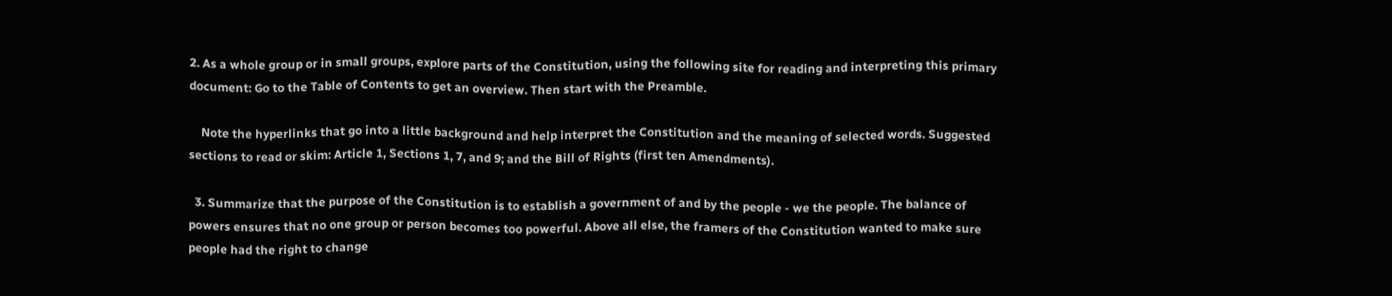2. As a whole group or in small groups, explore parts of the Constitution, using the following site for reading and interpreting this primary document: Go to the Table of Contents to get an overview. Then start with the Preamble.

    Note the hyperlinks that go into a little background and help interpret the Constitution and the meaning of selected words. Suggested sections to read or skim: Article 1, Sections 1, 7, and 9; and the Bill of Rights (first ten Amendments).

  3. Summarize that the purpose of the Constitution is to establish a government of and by the people - we the people. The balance of powers ensures that no one group or person becomes too powerful. Above all else, the framers of the Constitution wanted to make sure people had the right to change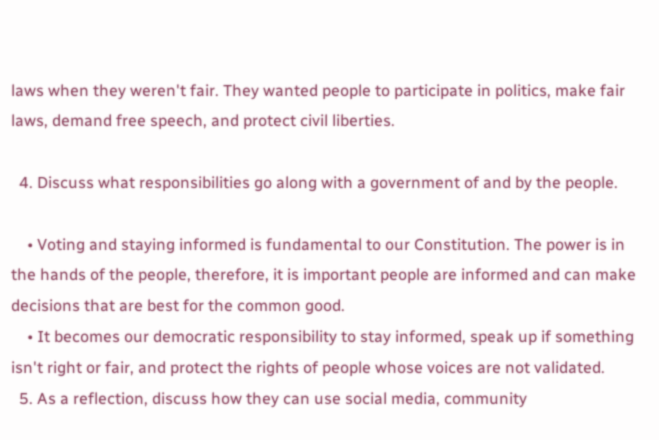laws when they weren't fair. They wanted people to participate in politics, make fair laws, demand free speech, and protect civil liberties.

  4. Discuss what responsibilities go along with a government of and by the people.

    • Voting and staying informed is fundamental to our Constitution. The power is in the hands of the people, therefore, it is important people are informed and can make decisions that are best for the common good.
    • It becomes our democratic responsibility to stay informed, speak up if something isn't right or fair, and protect the rights of people whose voices are not validated.
  5. As a reflection, discuss how they can use social media, community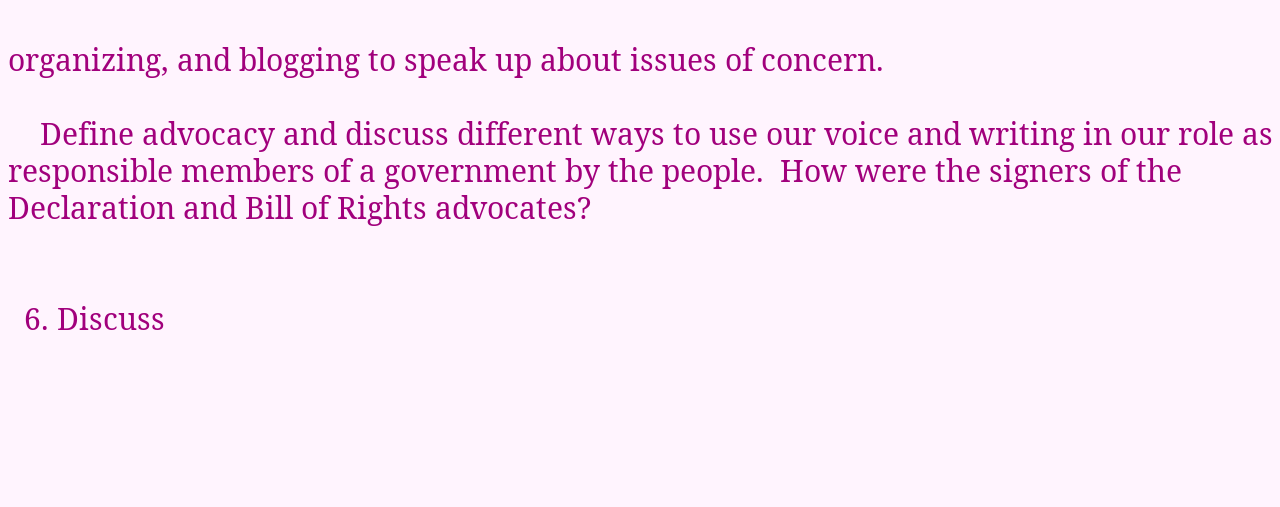organizing, and blogging to speak up about issues of concern.

    Define advocacy and discuss different ways to use our voice and writing in our role as responsible members of a government by the people.  How were the signers of the Declaration and Bill of Rights advocates?


  6. Discuss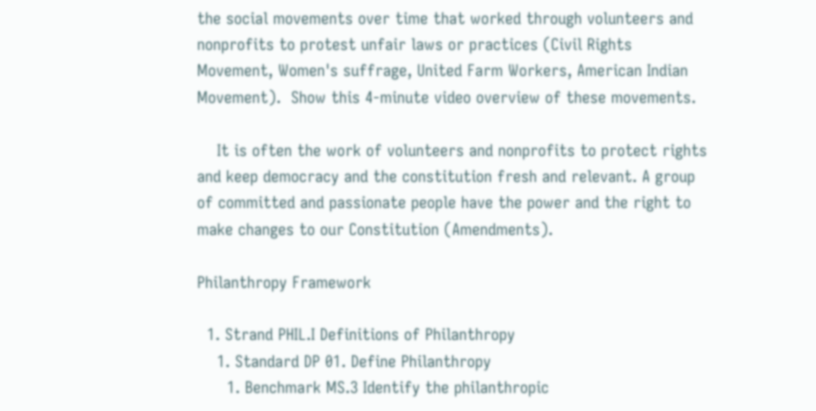the social movements over time that worked through volunteers and nonprofits to protest unfair laws or practices (Civil Rights Movement, Women's suffrage, United Farm Workers, American Indian Movement).  Show this 4-minute video overview of these movements.

    It is often the work of volunteers and nonprofits to protect rights and keep democracy and the constitution fresh and relevant. A group of committed and passionate people have the power and the right to make changes to our Constitution (Amendments).

Philanthropy Framework

  1. Strand PHIL.I Definitions of Philanthropy
    1. Standard DP 01. Define Philanthropy
      1. Benchmark MS.3 Identify the philanthropic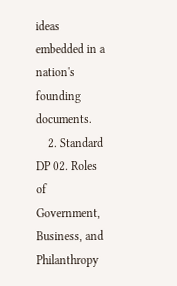ideas embedded in a nation's founding documents.
    2. Standard DP 02. Roles of Government, Business, and Philanthropy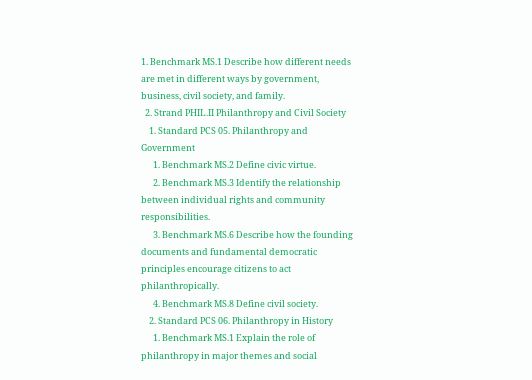1. Benchmark MS.1 Describe how different needs are met in different ways by government, business, civil society, and family.
  2. Strand PHIL.II Philanthropy and Civil Society
    1. Standard PCS 05. Philanthropy and Government
      1. Benchmark MS.2 Define civic virtue.
      2. Benchmark MS.3 Identify the relationship between individual rights and community responsibilities.
      3. Benchmark MS.6 Describe how the founding documents and fundamental democratic principles encourage citizens to act philanthropically.
      4. Benchmark MS.8 Define civil society.
    2. Standard PCS 06. Philanthropy in History
      1. Benchmark MS.1 Explain the role of philanthropy in major themes and social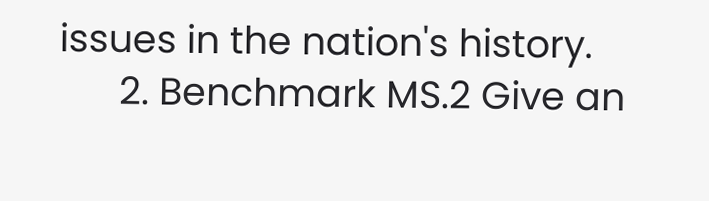issues in the nation's history.
      2. Benchmark MS.2 Give an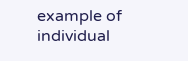example of individual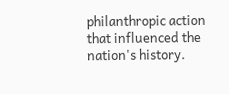philanthropic action that influenced the nation's history.